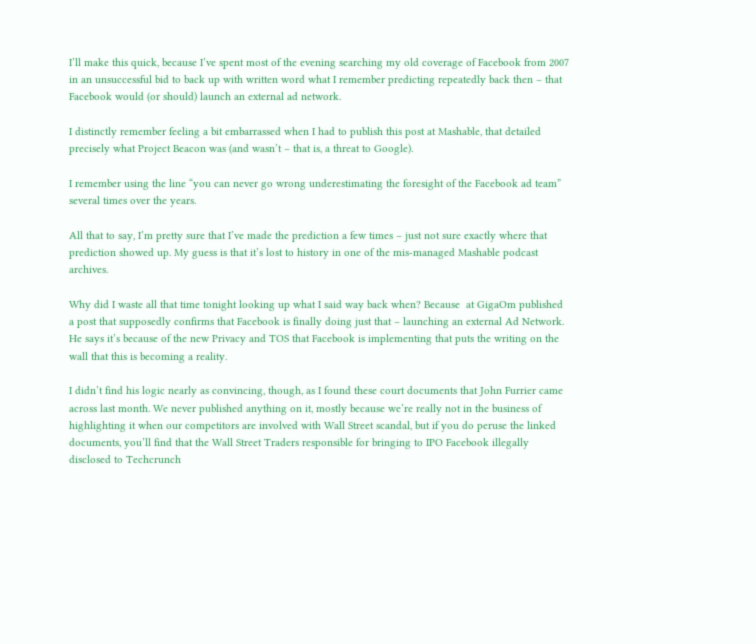I’ll make this quick, because I’ve spent most of the evening searching my old coverage of Facebook from 2007 in an unsuccessful bid to back up with written word what I remember predicting repeatedly back then – that Facebook would (or should) launch an external ad network.

I distinctly remember feeling a bit embarrassed when I had to publish this post at Mashable, that detailed precisely what Project Beacon was (and wasn’t – that is, a threat to Google).

I remember using the line “you can never go wrong underestimating the foresight of the Facebook ad team” several times over the years.

All that to say, I’m pretty sure that I’ve made the prediction a few times – just not sure exactly where that prediction showed up. My guess is that it’s lost to history in one of the mis-managed Mashable podcast archives.

Why did I waste all that time tonight looking up what I said way back when? Because  at GigaOm published a post that supposedly confirms that Facebook is finally doing just that – launching an external Ad Network. He says it’s because of the new Privacy and TOS that Facebook is implementing that puts the writing on the wall that this is becoming a reality.

I didn’t find his logic nearly as convincing, though, as I found these court documents that John Furrier came across last month. We never published anything on it, mostly because we’re really not in the business of highlighting it when our competitors are involved with Wall Street scandal, but if you do peruse the linked documents, you’ll find that the Wall Street Traders responsible for bringing to IPO Facebook illegally disclosed to Techcrunch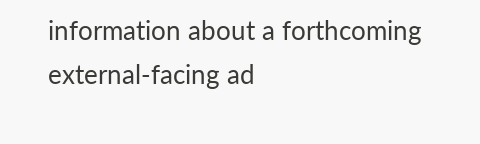information about a forthcoming external-facing ad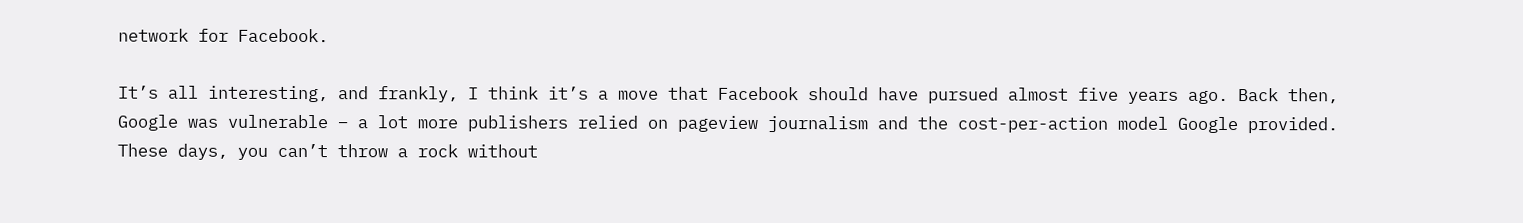network for Facebook.

It’s all interesting, and frankly, I think it’s a move that Facebook should have pursued almost five years ago. Back then, Google was vulnerable – a lot more publishers relied on pageview journalism and the cost-per-action model Google provided. These days, you can’t throw a rock without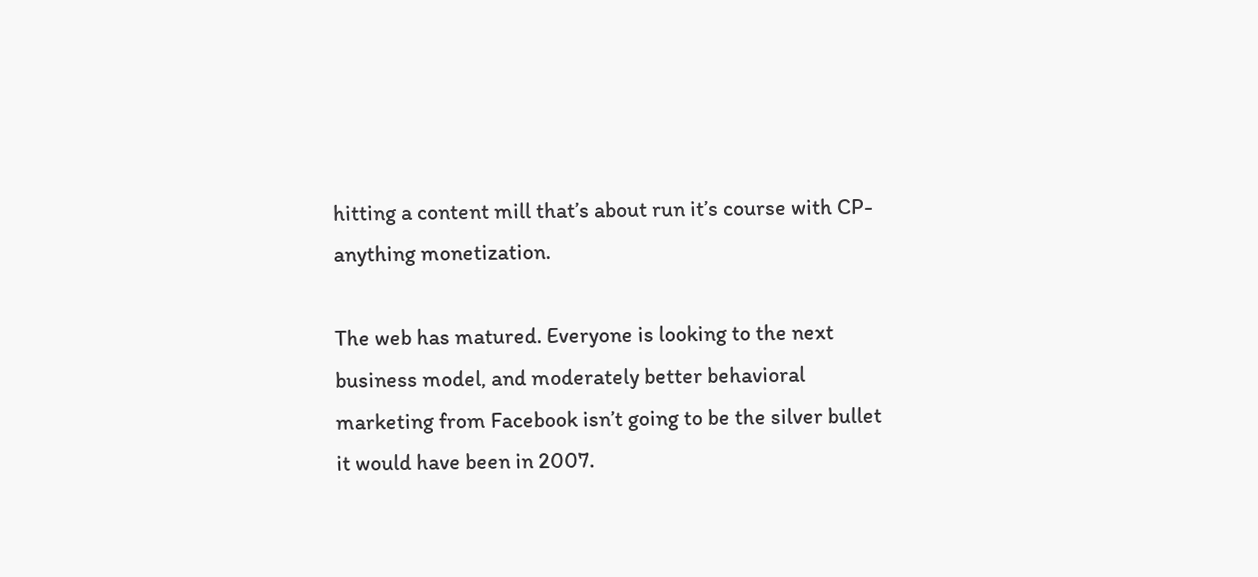hitting a content mill that’s about run it’s course with CP-anything monetization.

The web has matured. Everyone is looking to the next business model, and moderately better behavioral marketing from Facebook isn’t going to be the silver bullet it would have been in 2007.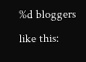%d bloggers like this: